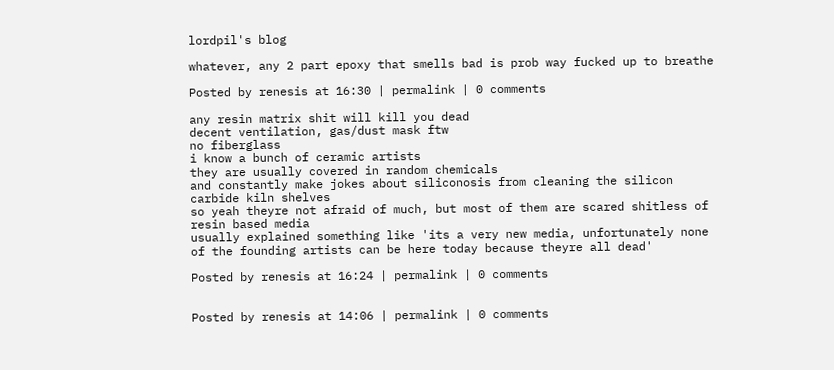lordpil's blog

whatever, any 2 part epoxy that smells bad is prob way fucked up to breathe

Posted by renesis at 16:30 | permalink | 0 comments

any resin matrix shit will kill you dead
decent ventilation, gas/dust mask ftw
no fiberglass
i know a bunch of ceramic artists
they are usually covered in random chemicals
and constantly make jokes about siliconosis from cleaning the silicon carbide kiln shelves
so yeah theyre not afraid of much, but most of them are scared shitless of resin based media
usually explained something like 'its a very new media, unfortunately none of the founding artists can be here today because theyre all dead'

Posted by renesis at 16:24 | permalink | 0 comments


Posted by renesis at 14:06 | permalink | 0 comments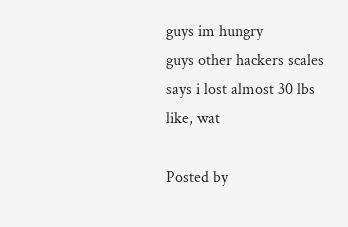guys im hungry
guys other hackers scales says i lost almost 30 lbs
like, wat

Posted by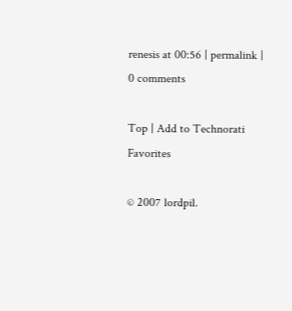renesis at 00:56 | permalink | 0 comments

Top | Add to Technorati Favorites

© 2007 lordpil.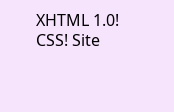XHTML 1.0! CSS! Site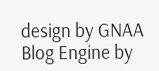design by GNAA  Blog Engine by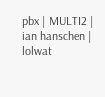pbx | MULTI2 | ian hanschen | lolwat